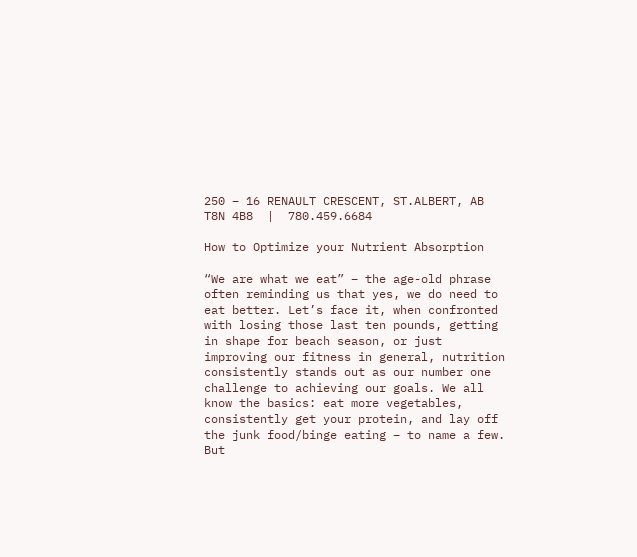250 – 16 RENAULT CRESCENT, ST.ALBERT, AB  T8N 4B8  |  780.459.6684

How to Optimize your Nutrient Absorption

“We are what we eat” – the age-old phrase often reminding us that yes, we do need to eat better. Let’s face it, when confronted with losing those last ten pounds, getting in shape for beach season, or just improving our fitness in general, nutrition consistently stands out as our number one challenge to achieving our goals. We all know the basics: eat more vegetables, consistently get your protein, and lay off the junk food/binge eating – to name a few. But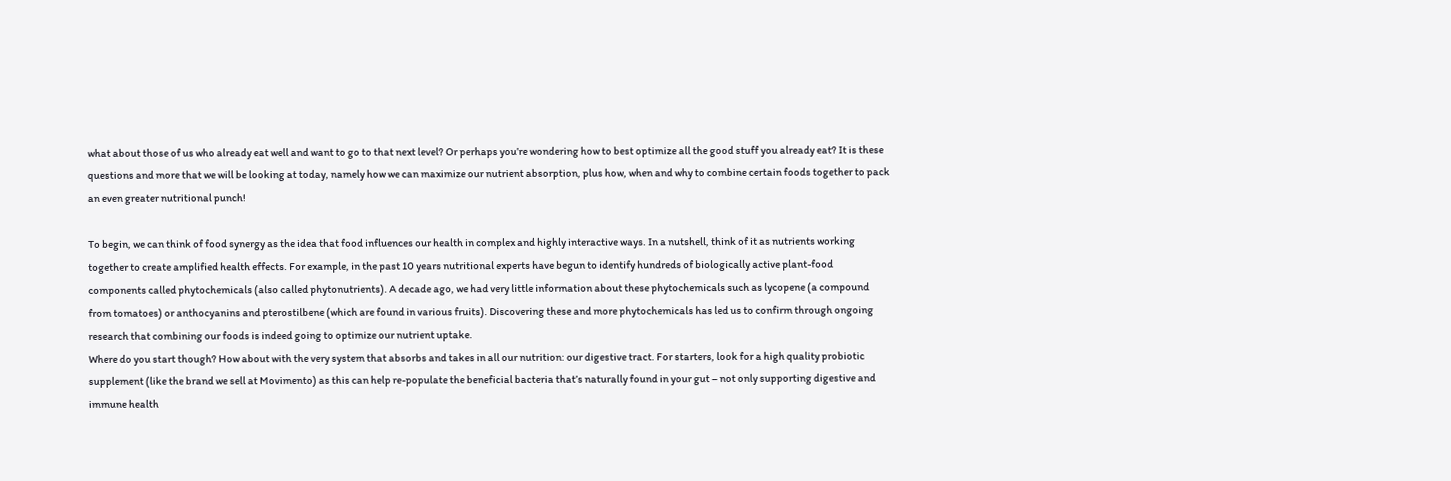what about those of us who already eat well and want to go to that next level? Or perhaps you’re wondering how to best optimize all the good stuff you already eat? It is these questions and more that we will be looking at today, namely how we can maximize our nutrient absorption, plus how, when and why to combine certain foods together to pack an even greater nutritional punch!

To begin, we can think of food synergy as the idea that food influences our health in complex and highly interactive ways. In a nutshell, think of it as nutrients working together to create amplified health effects. For example, in the past 10 years nutritional experts have begun to identify hundreds of biologically active plant-food components called phytochemicals (also called phytonutrients). A decade ago, we had very little information about these phytochemicals such as lycopene (a compound from tomatoes) or anthocyanins and pterostilbene (which are found in various fruits). Discovering these and more phytochemicals has led us to confirm through ongoing research that combining our foods is indeed going to optimize our nutrient uptake.
Where do you start though? How about with the very system that absorbs and takes in all our nutrition: our digestive tract. For starters, look for a high quality probiotic supplement (like the brand we sell at Movimento) as this can help re-populate the beneficial bacteria that’s naturally found in your gut – not only supporting digestive and immune health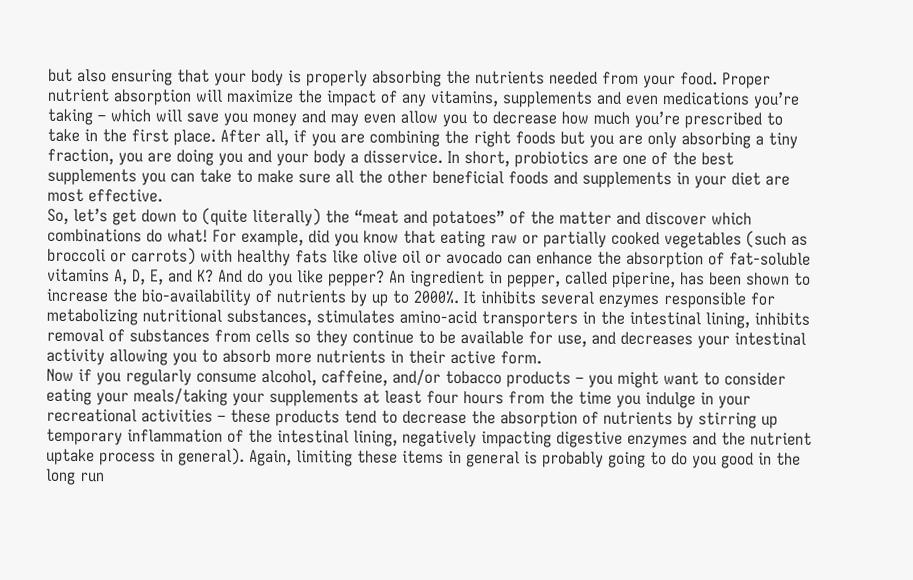but also ensuring that your body is properly absorbing the nutrients needed from your food. Proper nutrient absorption will maximize the impact of any vitamins, supplements and even medications you’re taking – which will save you money and may even allow you to decrease how much you’re prescribed to take in the first place. After all, if you are combining the right foods but you are only absorbing a tiny fraction, you are doing you and your body a disservice. In short, probiotics are one of the best supplements you can take to make sure all the other beneficial foods and supplements in your diet are most effective.
So, let’s get down to (quite literally) the “meat and potatoes” of the matter and discover which combinations do what! For example, did you know that eating raw or partially cooked vegetables (such as broccoli or carrots) with healthy fats like olive oil or avocado can enhance the absorption of fat-soluble vitamins A, D, E, and K? And do you like pepper? An ingredient in pepper, called piperine, has been shown to increase the bio-availability of nutrients by up to 2000%. It inhibits several enzymes responsible for metabolizing nutritional substances, stimulates amino-acid transporters in the intestinal lining, inhibits removal of substances from cells so they continue to be available for use, and decreases your intestinal activity allowing you to absorb more nutrients in their active form.
Now if you regularly consume alcohol, caffeine, and/or tobacco products – you might want to consider eating your meals/taking your supplements at least four hours from the time you indulge in your recreational activities – these products tend to decrease the absorption of nutrients by stirring up temporary inflammation of the intestinal lining, negatively impacting digestive enzymes and the nutrient uptake process in general). Again, limiting these items in general is probably going to do you good in the long run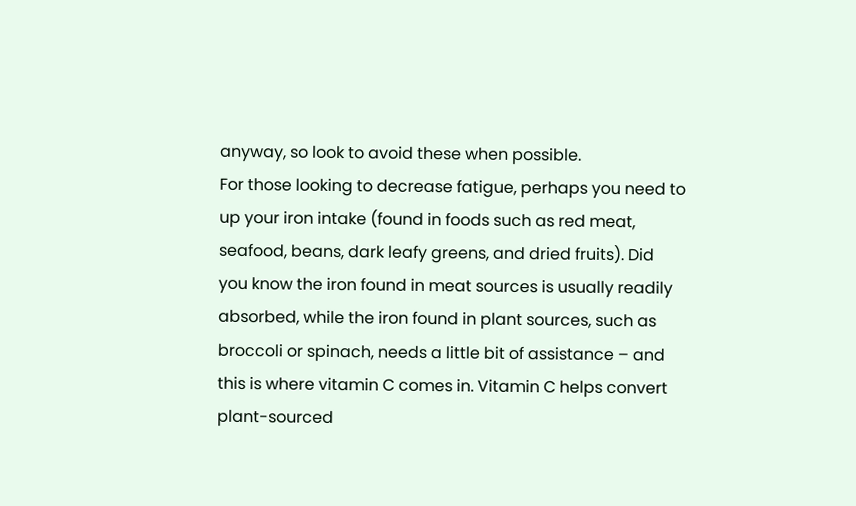anyway, so look to avoid these when possible.
For those looking to decrease fatigue, perhaps you need to up your iron intake (found in foods such as red meat, seafood, beans, dark leafy greens, and dried fruits). Did you know the iron found in meat sources is usually readily absorbed, while the iron found in plant sources, such as broccoli or spinach, needs a little bit of assistance – and this is where vitamin C comes in. Vitamin C helps convert plant-sourced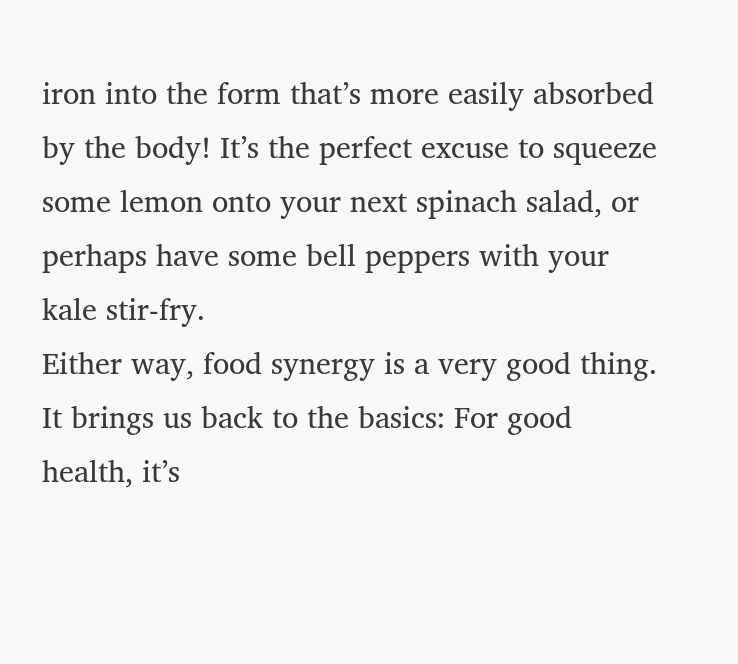iron into the form that’s more easily absorbed by the body! It’s the perfect excuse to squeeze some lemon onto your next spinach salad, or perhaps have some bell peppers with your kale stir-fry.
Either way, food synergy is a very good thing. It brings us back to the basics: For good health, it’s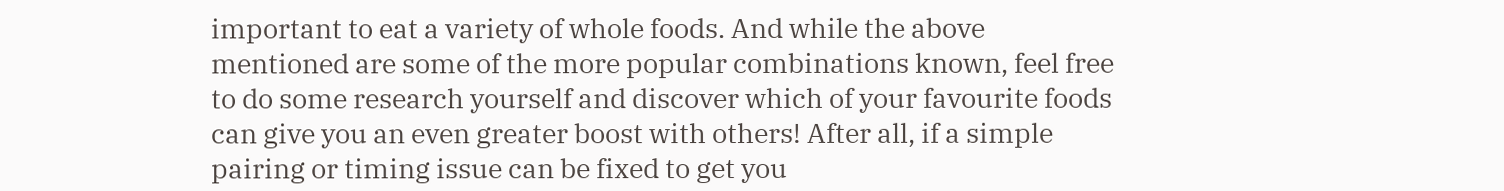important to eat a variety of whole foods. And while the above mentioned are some of the more popular combinations known, feel free to do some research yourself and discover which of your favourite foods can give you an even greater boost with others! After all, if a simple pairing or timing issue can be fixed to get you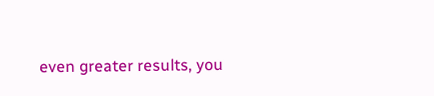even greater results, you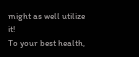might as well utilize it!
To your best health,